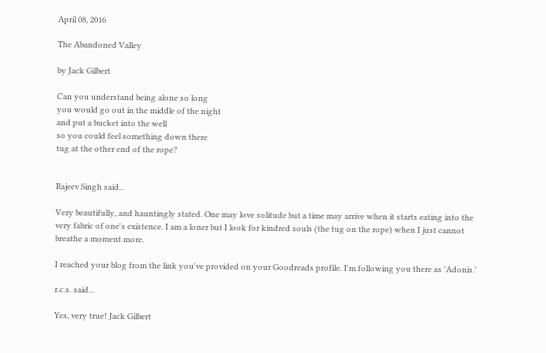April 08, 2016

The Abandoned Valley

by Jack Gilbert

Can you understand being alone so long
you would go out in the middle of the night
and put a bucket into the well
so you could feel something down there
tug at the other end of the rope?


Rajeev Singh said...

Very beautifully, and hauntingly stated. One may love solitude but a time may arrive when it starts eating into the very fabric of one's existence. I am a loner but I look for kindred souls (the tug on the rope) when I just cannot breathe a moment more.

I reached your blog from the link you've provided on your Goodreads profile. I'm following you there as 'Adonis.'

r.c.s. said...

Yes, very true! Jack Gilbert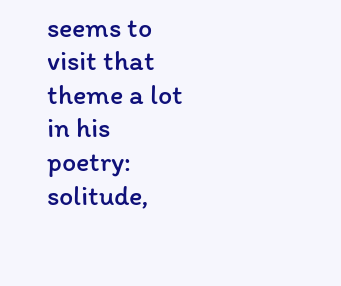seems to visit that theme a lot in his poetry: solitude,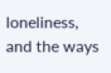loneliness, and the ways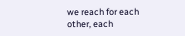we reach for each other, each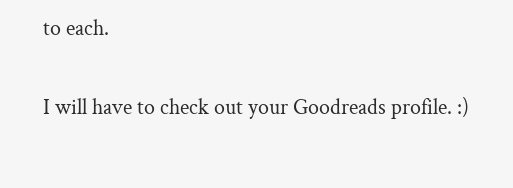to each.

I will have to check out your Goodreads profile. :)